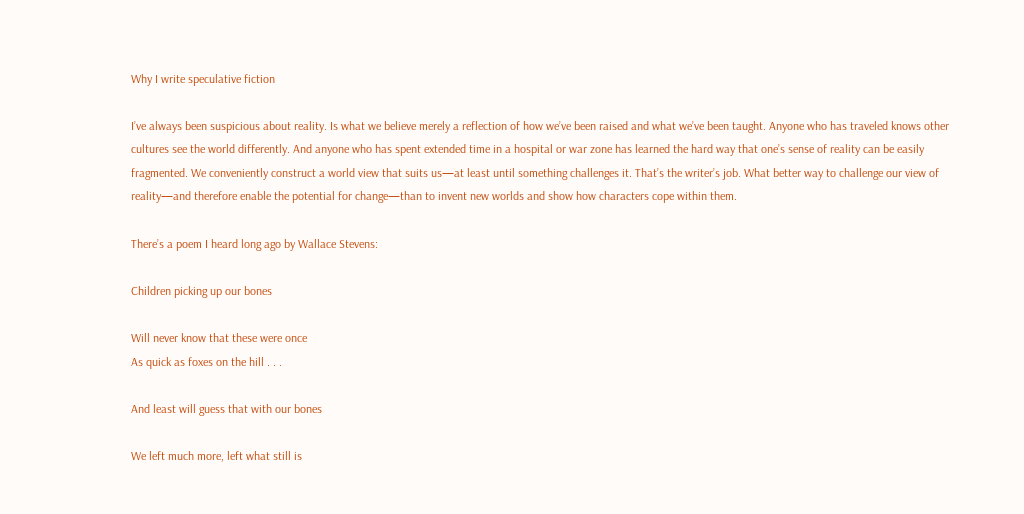Why I write speculative fiction

I’ve always been suspicious about reality. Is what we believe merely a reflection of how we’ve been raised and what we’ve been taught. Anyone who has traveled knows other cultures see the world differently. And anyone who has spent extended time in a hospital or war zone has learned the hard way that one’s sense of reality can be easily fragmented. We conveniently construct a world view that suits us—at least until something challenges it. That’s the writer’s job. What better way to challenge our view of reality—and therefore enable the potential for change—than to invent new worlds and show how characters cope within them.

There’s a poem I heard long ago by Wallace Stevens:

Children picking up our bones

Will never know that these were once
As quick as foxes on the hill . . .

And least will guess that with our bones

We left much more, left what still is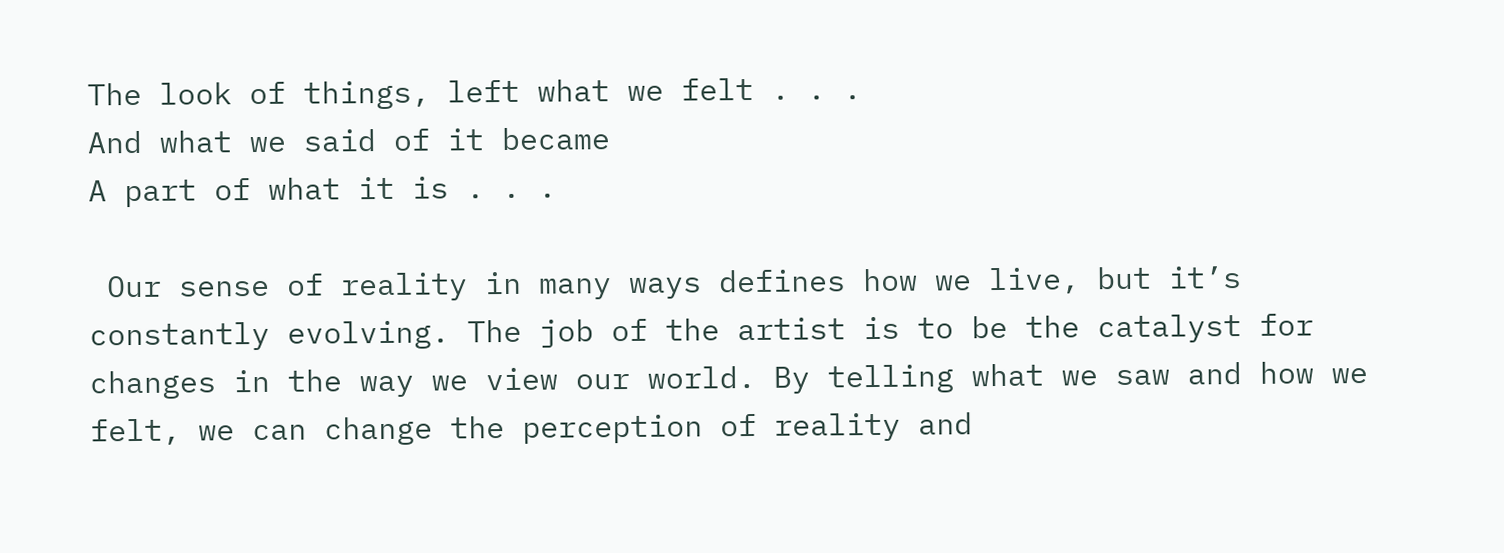The look of things, left what we felt . . .
And what we said of it became
A part of what it is . . .

 Our sense of reality in many ways defines how we live, but it’s constantly evolving. The job of the artist is to be the catalyst for changes in the way we view our world. By telling what we saw and how we felt, we can change the perception of reality and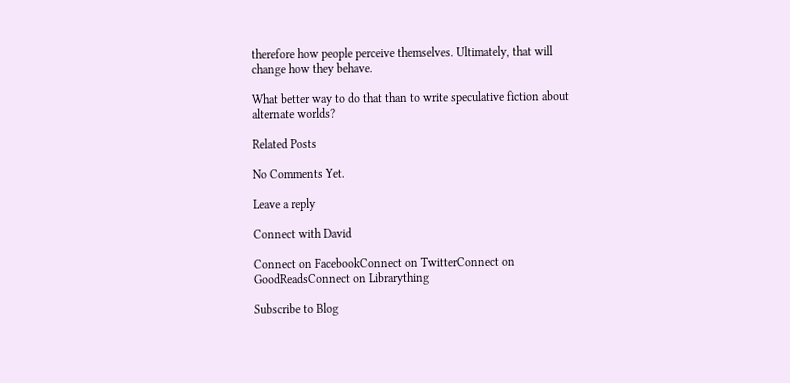therefore how people perceive themselves. Ultimately, that will change how they behave.

What better way to do that than to write speculative fiction about alternate worlds?

Related Posts

No Comments Yet.

Leave a reply

Connect with David

Connect on FacebookConnect on TwitterConnect on GoodReadsConnect on Librarything

Subscribe to Blog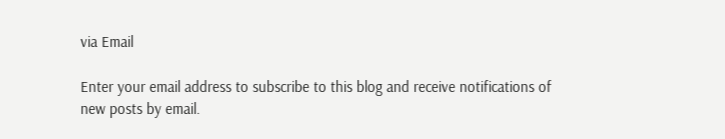via Email

Enter your email address to subscribe to this blog and receive notifications of new posts by email.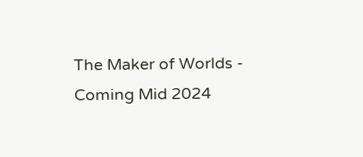The Maker of Worlds - Coming Mid 2024